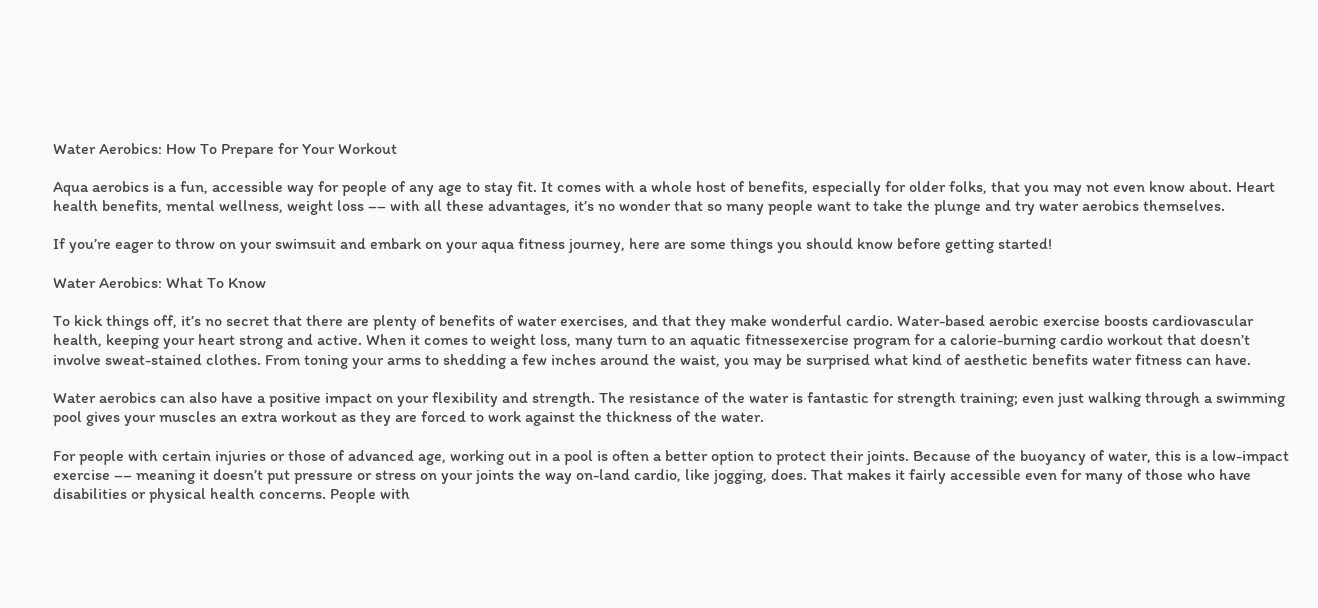Water Aerobics: How To Prepare for Your Workout

Aqua aerobics is a fun, accessible way for people of any age to stay fit. It comes with a whole host of benefits, especially for older folks, that you may not even know about. Heart health benefits, mental wellness, weight loss –– with all these advantages, it’s no wonder that so many people want to take the plunge and try water aerobics themselves.

If you’re eager to throw on your swimsuit and embark on your aqua fitness journey, here are some things you should know before getting started!

Water Aerobics: What To Know

To kick things off, it’s no secret that there are plenty of benefits of water exercises, and that they make wonderful cardio. Water-based aerobic exercise boosts cardiovascular health, keeping your heart strong and active. When it comes to weight loss, many turn to an aquatic fitnessexercise program for a calorie-burning cardio workout that doesn’t involve sweat-stained clothes. From toning your arms to shedding a few inches around the waist, you may be surprised what kind of aesthetic benefits water fitness can have.

Water aerobics can also have a positive impact on your flexibility and strength. The resistance of the water is fantastic for strength training; even just walking through a swimming pool gives your muscles an extra workout as they are forced to work against the thickness of the water.

For people with certain injuries or those of advanced age, working out in a pool is often a better option to protect their joints. Because of the buoyancy of water, this is a low-impact exercise –– meaning it doesn’t put pressure or stress on your joints the way on-land cardio, like jogging, does. That makes it fairly accessible even for many of those who have disabilities or physical health concerns. People with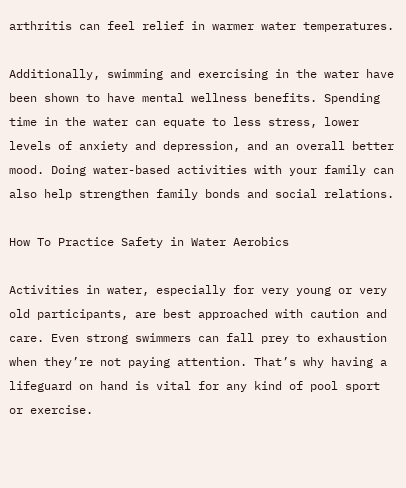arthritis can feel relief in warmer water temperatures.

Additionally, swimming and exercising in the water have been shown to have mental wellness benefits. Spending time in the water can equate to less stress, lower levels of anxiety and depression, and an overall better mood. Doing water-based activities with your family can also help strengthen family bonds and social relations.

How To Practice Safety in Water Aerobics

Activities in water, especially for very young or very old participants, are best approached with caution and care. Even strong swimmers can fall prey to exhaustion when they’re not paying attention. That’s why having a lifeguard on hand is vital for any kind of pool sport or exercise.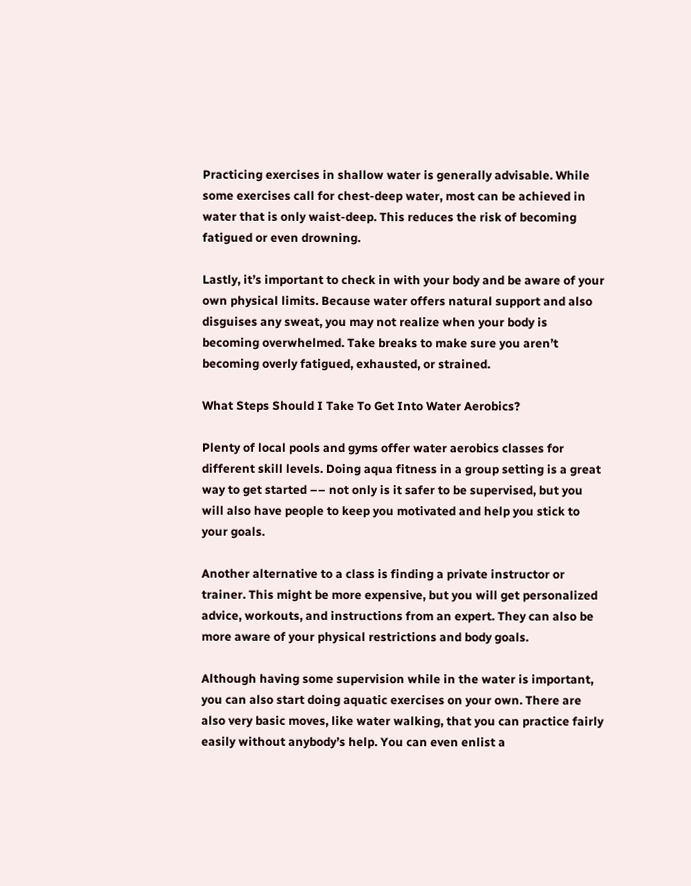Practicing exercises in shallow water is generally advisable. While some exercises call for chest-deep water, most can be achieved in water that is only waist-deep. This reduces the risk of becoming fatigued or even drowning.

Lastly, it’s important to check in with your body and be aware of your own physical limits. Because water offers natural support and also disguises any sweat, you may not realize when your body is becoming overwhelmed. Take breaks to make sure you aren’t becoming overly fatigued, exhausted, or strained.

What Steps Should I Take To Get Into Water Aerobics?

Plenty of local pools and gyms offer water aerobics classes for different skill levels. Doing aqua fitness in a group setting is a great way to get started –– not only is it safer to be supervised, but you will also have people to keep you motivated and help you stick to your goals.

Another alternative to a class is finding a private instructor or trainer. This might be more expensive, but you will get personalized advice, workouts, and instructions from an expert. They can also be more aware of your physical restrictions and body goals.

Although having some supervision while in the water is important, you can also start doing aquatic exercises on your own. There are also very basic moves, like water walking, that you can practice fairly easily without anybody’s help. You can even enlist a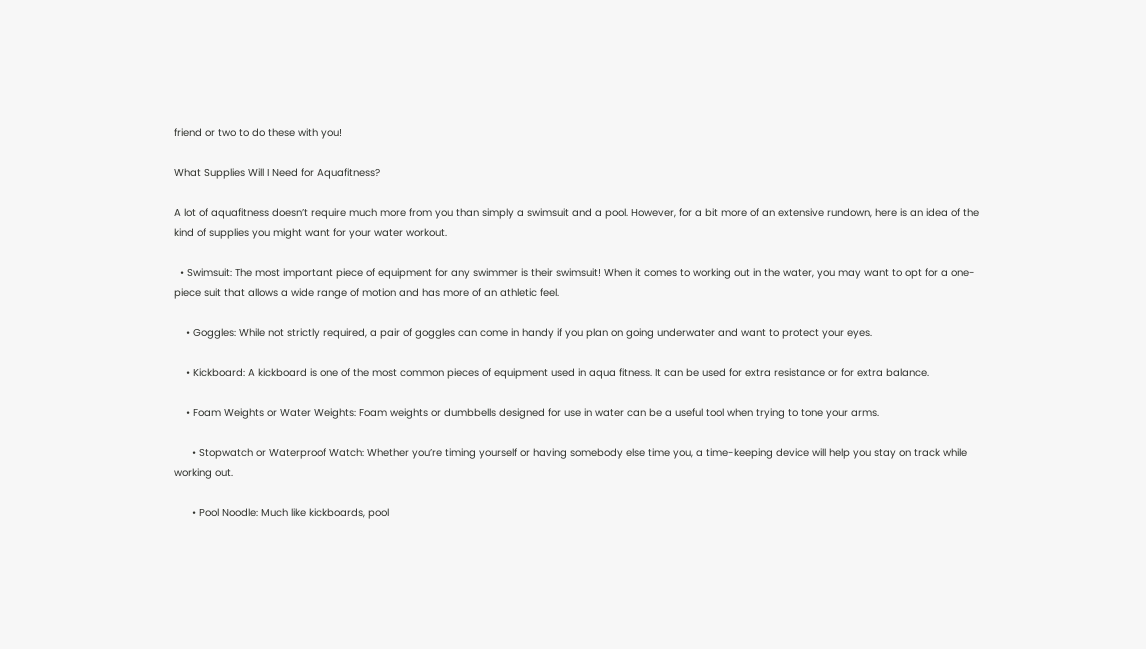friend or two to do these with you!

What Supplies Will I Need for Aquafitness?

A lot of aquafitness doesn’t require much more from you than simply a swimsuit and a pool. However, for a bit more of an extensive rundown, here is an idea of the kind of supplies you might want for your water workout.

  • Swimsuit: The most important piece of equipment for any swimmer is their swimsuit! When it comes to working out in the water, you may want to opt for a one-piece suit that allows a wide range of motion and has more of an athletic feel.

    • Goggles: While not strictly required, a pair of goggles can come in handy if you plan on going underwater and want to protect your eyes.

    • Kickboard: A kickboard is one of the most common pieces of equipment used in aqua fitness. It can be used for extra resistance or for extra balance.

    • Foam Weights or Water Weights: Foam weights or dumbbells designed for use in water can be a useful tool when trying to tone your arms.

      • Stopwatch or Waterproof Watch: Whether you’re timing yourself or having somebody else time you, a time-keeping device will help you stay on track while working out.

      • Pool Noodle: Much like kickboards, pool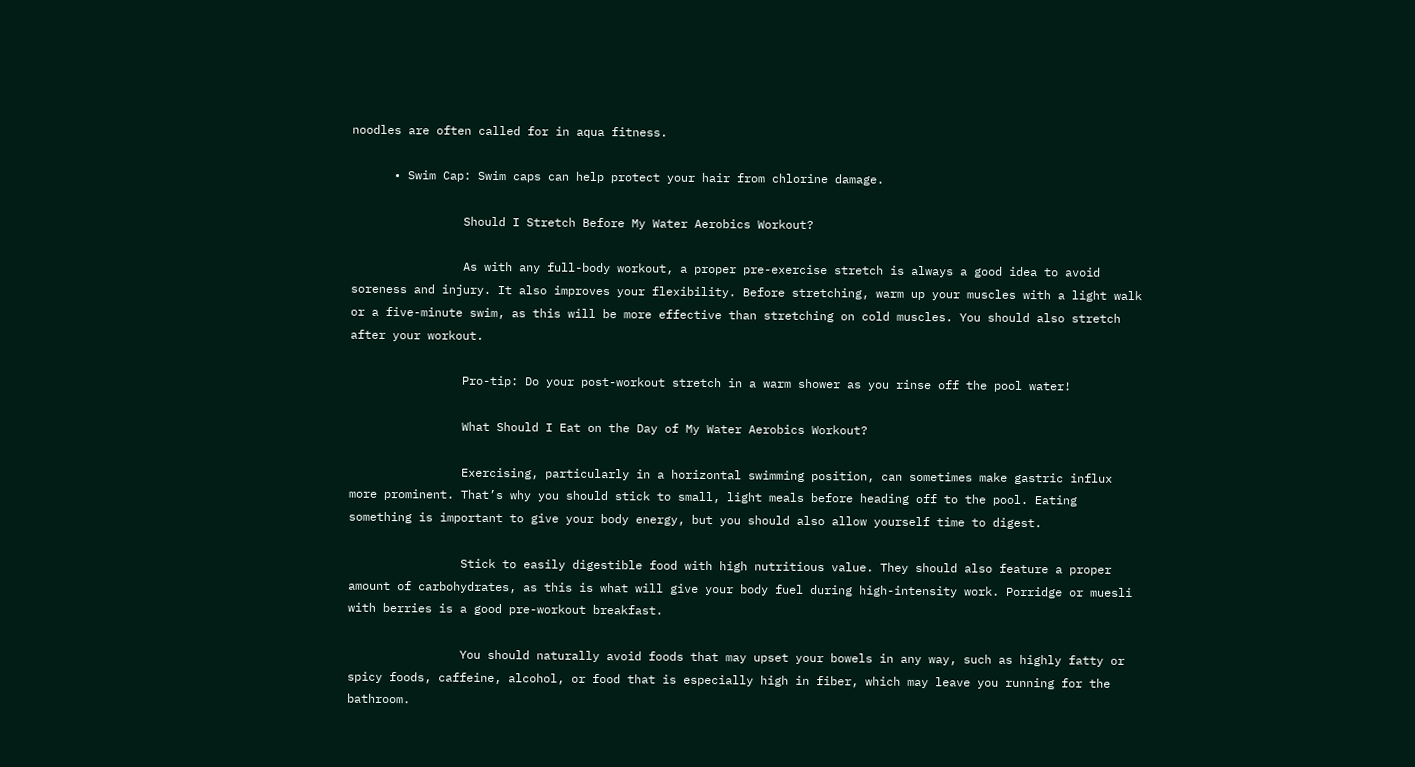noodles are often called for in aqua fitness.

      • Swim Cap: Swim caps can help protect your hair from chlorine damage.

                Should I Stretch Before My Water Aerobics Workout?

                As with any full-body workout, a proper pre-exercise stretch is always a good idea to avoid soreness and injury. It also improves your flexibility. Before stretching, warm up your muscles with a light walk or a five-minute swim, as this will be more effective than stretching on cold muscles. You should also stretch after your workout.

                Pro-tip: Do your post-workout stretch in a warm shower as you rinse off the pool water!

                What Should I Eat on the Day of My Water Aerobics Workout?

                Exercising, particularly in a horizontal swimming position, can sometimes make gastric influx more prominent. That’s why you should stick to small, light meals before heading off to the pool. Eating something is important to give your body energy, but you should also allow yourself time to digest.

                Stick to easily digestible food with high nutritious value. They should also feature a proper amount of carbohydrates, as this is what will give your body fuel during high-intensity work. Porridge or muesli with berries is a good pre-workout breakfast.

                You should naturally avoid foods that may upset your bowels in any way, such as highly fatty or spicy foods, caffeine, alcohol, or food that is especially high in fiber, which may leave you running for the bathroom.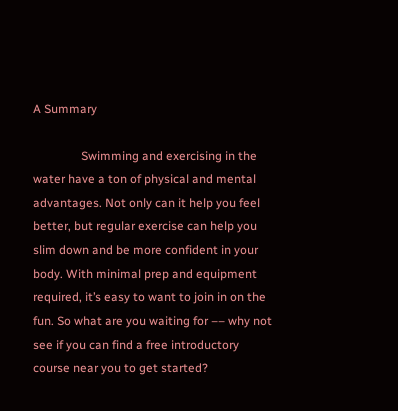A Summary

                Swimming and exercising in the water have a ton of physical and mental advantages. Not only can it help you feel better, but regular exercise can help you slim down and be more confident in your body. With minimal prep and equipment required, it’s easy to want to join in on the fun. So what are you waiting for –– why not see if you can find a free introductory course near you to get started?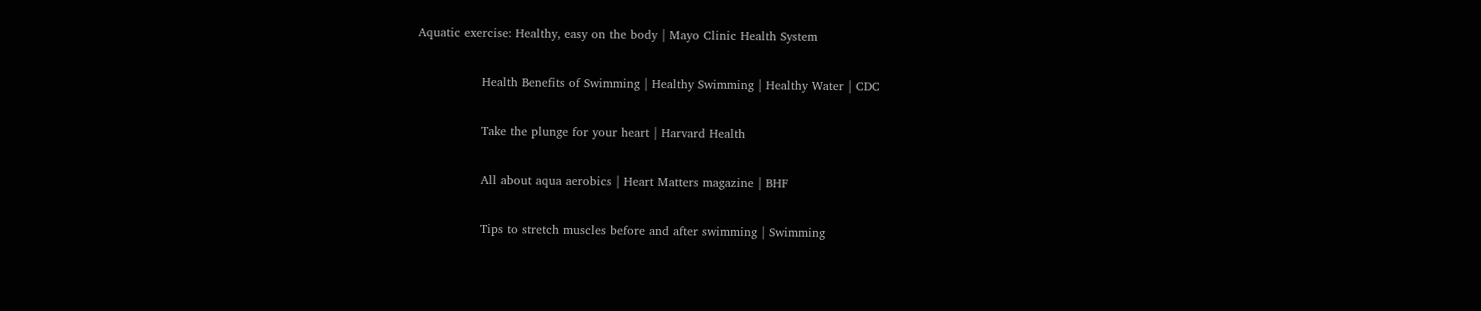Aquatic exercise: Healthy, easy on the body | Mayo Clinic Health System

                Health Benefits of Swimming | Healthy Swimming | Healthy Water | CDC

                Take the plunge for your heart | Harvard Health

                All about aqua aerobics | Heart Matters magazine | BHF

                Tips to stretch muscles before and after swimming | Swimming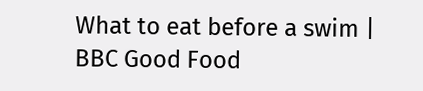What to eat before a swim | BBC Good Food